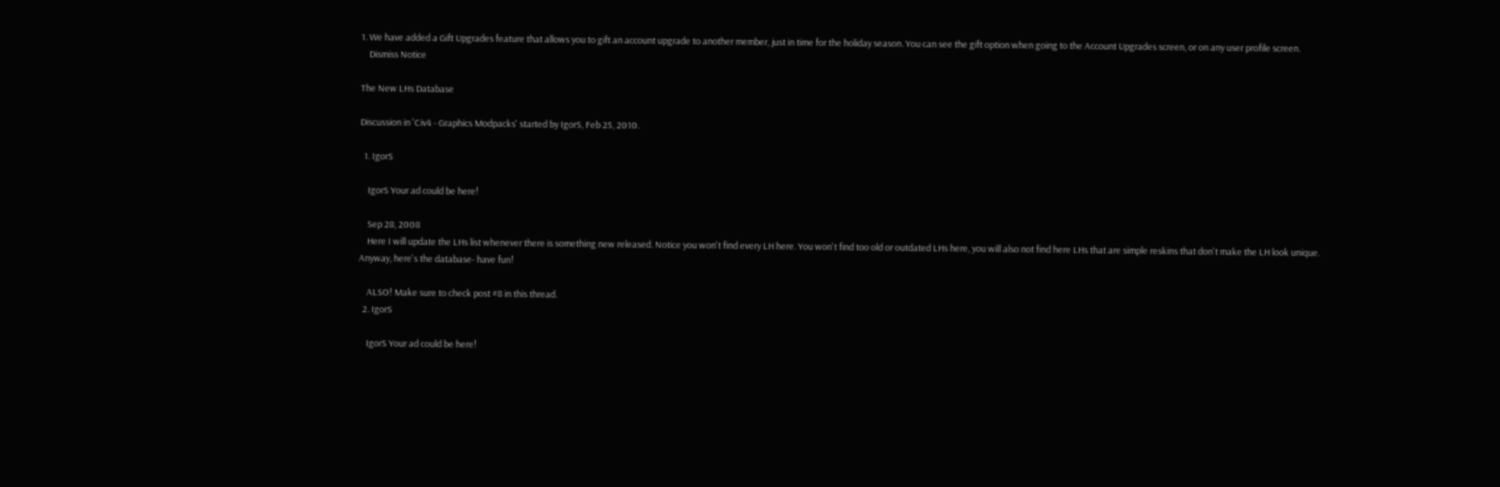1. We have added a Gift Upgrades feature that allows you to gift an account upgrade to another member, just in time for the holiday season. You can see the gift option when going to the Account Upgrades screen, or on any user profile screen.
    Dismiss Notice

The New LHs Database

Discussion in 'Civ4 - Graphics Modpacks' started by IgorS, Feb 25, 2010.

  1. IgorS

    IgorS Your ad could be here!

    Sep 28, 2008
    Here I will update the LHs list whenever there is something new released. Notice you won't find every LH here. You won't find too old or outdated LHs here, you will also not find here LHs that are simple reskins that don't make the LH look unique. Anyway, here's the database- have fun!

    ALSO! Make sure to check post #8 in this thread.
  2. IgorS

    IgorS Your ad could be here!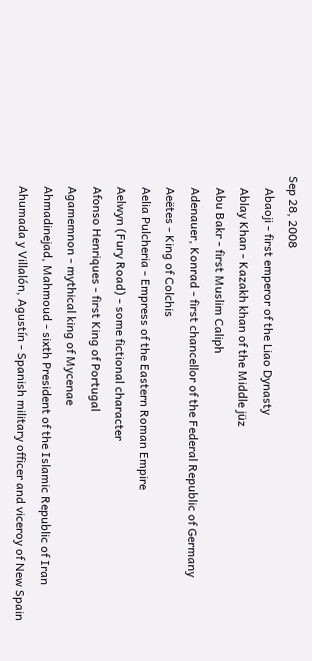Sep 28, 2008
    Abaoji - first emperor of the Liao Dynasty
    Ablay Khan - Kazakh khan of the Middle jüz
    Abu Bakr - first Muslim Caliph
    Adenauer, Konrad - first chancellor of the Federal Republic of Germany
    Aeëtes - King of Colchis
    Aelia Pulcheria - Empress of the Eastern Roman Empire
    Aelwyn (Fury Road) - some fictional character
    Afonso Henriques - first King of Portugal
    Agamemnon - mythical king of Mycenae
    Ahmadinejad, Mahmoud - sixth President of the Islamic Republic of Iran
    Ahumada y Villalón, Agustín - Spanish military officer and viceroy of New Spain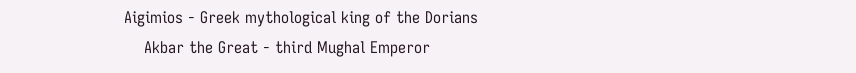Aigimios - Greek mythological king of the Dorians
    Akbar the Great - third Mughal Emperor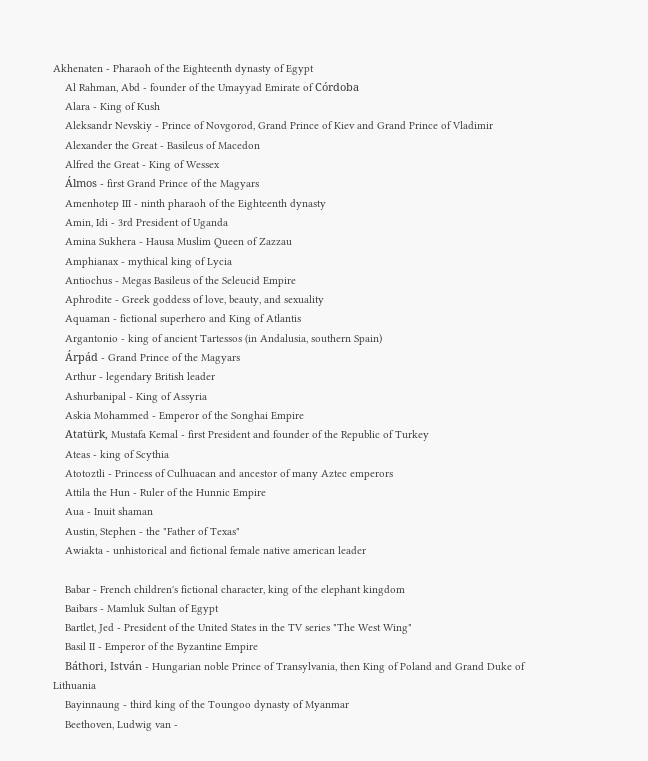Akhenaten - Pharaoh of the Eighteenth dynasty of Egypt
    Al Rahman, Abd - founder of the Umayyad Emirate of Córdoba
    Alara - King of Kush
    Aleksandr Nevskiy - Prince of Novgorod, Grand Prince of Kiev and Grand Prince of Vladimir
    Alexander the Great - Basileus of Macedon
    Alfred the Great - King of Wessex
    Álmos - first Grand Prince of the Magyars
    Amenhotep III - ninth pharaoh of the Eighteenth dynasty
    Amin, Idi - 3rd President of Uganda
    Amina Sukhera - Hausa Muslim Queen of Zazzau
    Amphianax - mythical king of Lycia
    Antiochus - Megas Basileus of the Seleucid Empire
    Aphrodite - Greek goddess of love, beauty, and sexuality
    Aquaman - fictional superhero and King of Atlantis
    Argantonio - king of ancient Tartessos (in Andalusia, southern Spain)
    Árpád - Grand Prince of the Magyars
    Arthur - legendary British leader
    Ashurbanipal - King of Assyria
    Askia Mohammed - Emperor of the Songhai Empire
    Atatürk, Mustafa Kemal - first President and founder of the Republic of Turkey
    Ateas - king of Scythia
    Atotoztli - Princess of Culhuacan and ancestor of many Aztec emperors
    Attila the Hun - Ruler of the Hunnic Empire
    Aua - Inuit shaman
    Austin, Stephen - the "Father of Texas"
    Awiakta - unhistorical and fictional female native american leader

    Babar - French children's fictional character, king of the elephant kingdom
    Baibars - Mamluk Sultan of Egypt
    Bartlet, Jed - President of the United States in the TV series "The West Wing"
    Basil II - Emperor of the Byzantine Empire
    Báthori, István - Hungarian noble Prince of Transylvania, then King of Poland and Grand Duke of Lithuania
    Bayinnaung - third king of the Toungoo dynasty of Myanmar
    Beethoven, Ludwig van -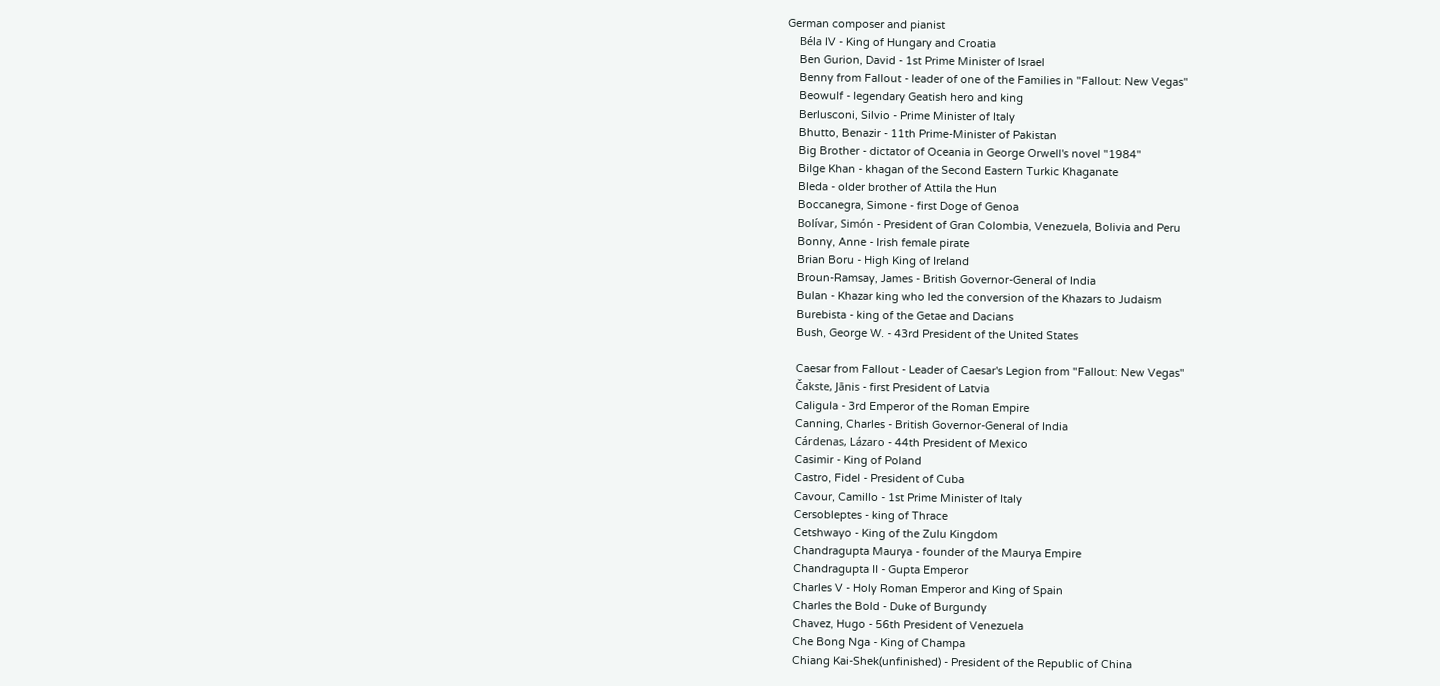German composer and pianist
    Béla IV - King of Hungary and Croatia
    Ben Gurion, David - 1st Prime Minister of Israel
    Benny from Fallout - leader of one of the Families in "Fallout: New Vegas"
    Beowulf - legendary Geatish hero and king
    Berlusconi, Silvio - Prime Minister of Italy
    Bhutto, Benazir - 11th Prime-Minister of Pakistan
    Big Brother - dictator of Oceania in George Orwell's novel "1984"
    Bilge Khan - khagan of the Second Eastern Turkic Khaganate
    Bleda - older brother of Attila the Hun
    Boccanegra, Simone - first Doge of Genoa
    Bolívar, Simón - President of Gran Colombia, Venezuela, Bolivia and Peru
    Bonny, Anne - Irish female pirate
    Brian Boru - High King of Ireland
    Broun-Ramsay, James - British Governor-General of India
    Bulan - Khazar king who led the conversion of the Khazars to Judaism
    Burebista - king of the Getae and Dacians
    Bush, George W. - 43rd President of the United States

    Caesar from Fallout - Leader of Caesar's Legion from "Fallout: New Vegas"
    Čakste, Jānis - first President of Latvia
    Caligula - 3rd Emperor of the Roman Empire
    Canning, Charles - British Governor-General of India
    Cárdenas, Lázaro - 44th President of Mexico
    Casimir - King of Poland
    Castro, Fidel - President of Cuba
    Cavour, Camillo - 1st Prime Minister of Italy
    Cersobleptes - king of Thrace
    Cetshwayo - King of the Zulu Kingdom
    Chandragupta Maurya - founder of the Maurya Empire
    Chandragupta II - Gupta Emperor
    Charles V - Holy Roman Emperor and King of Spain
    Charles the Bold - Duke of Burgundy
    Chavez, Hugo - 56th President of Venezuela
    Che Bong Nga - King of Champa
    Chiang Kai-Shek(unfinished) - President of the Republic of China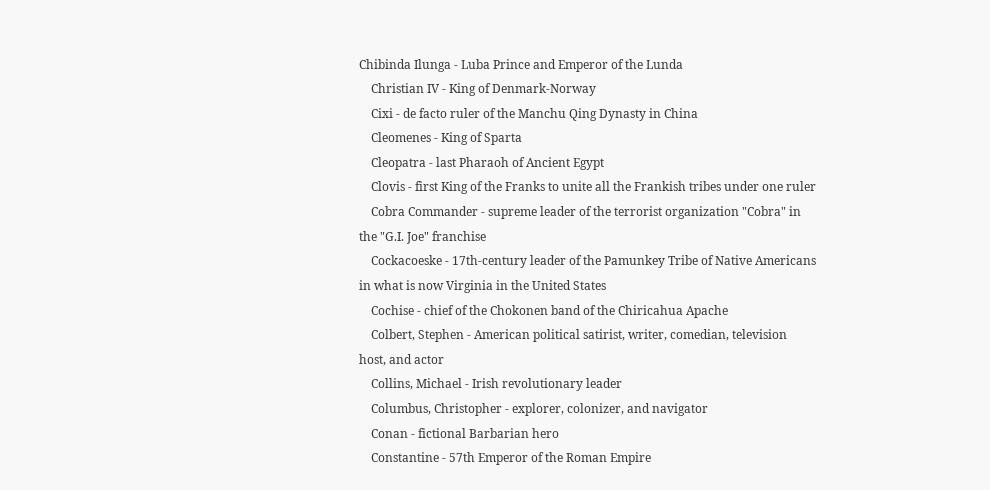Chibinda Ilunga - Luba Prince and Emperor of the Lunda
    Christian IV - King of Denmark-Norway
    Cixi - de facto ruler of the Manchu Qing Dynasty in China
    Cleomenes - King of Sparta
    Cleopatra - last Pharaoh of Ancient Egypt
    Clovis - first King of the Franks to unite all the Frankish tribes under one ruler
    Cobra Commander - supreme leader of the terrorist organization "Cobra" in the "G.I. Joe" franchise
    Cockacoeske - 17th-century leader of the Pamunkey Tribe of Native Americans in what is now Virginia in the United States
    Cochise - chief of the Chokonen band of the Chiricahua Apache
    Colbert, Stephen - American political satirist, writer, comedian, television host, and actor
    Collins, Michael - Irish revolutionary leader
    Columbus, Christopher - explorer, colonizer, and navigator
    Conan - fictional Barbarian hero
    Constantine - 57th Emperor of the Roman Empire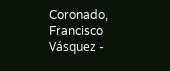Coronado, Francisco Vásquez -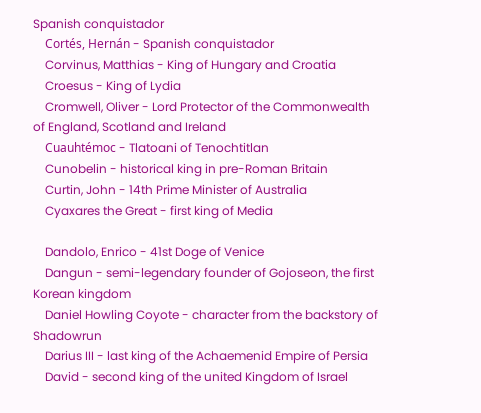Spanish conquistador
    Cortés, Hernán - Spanish conquistador
    Corvinus, Matthias - King of Hungary and Croatia
    Croesus - King of Lydia
    Cromwell, Oliver - Lord Protector of the Commonwealth of England, Scotland and Ireland
    Cuauhtémoc - Tlatoani of Tenochtitlan
    Cunobelin - historical king in pre-Roman Britain
    Curtin, John - 14th Prime Minister of Australia
    Cyaxares the Great - first king of Media

    Dandolo, Enrico - 41st Doge of Venice
    Dangun - semi-legendary founder of Gojoseon, the first Korean kingdom
    Daniel Howling Coyote - character from the backstory of Shadowrun
    Darius III - last king of the Achaemenid Empire of Persia
    David - second king of the united Kingdom of Israel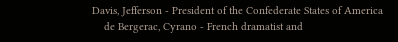Davis, Jefferson - President of the Confederate States of America
    de Bergerac, Cyrano - French dramatist and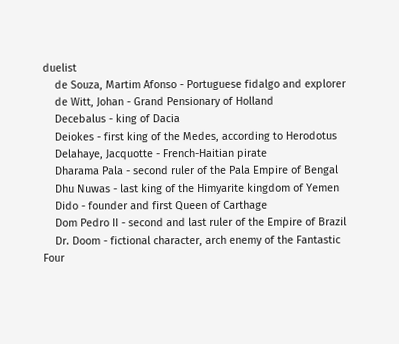duelist
    de Souza, Martim Afonso - Portuguese fidalgo and explorer
    de Witt, Johan - Grand Pensionary of Holland
    Decebalus - king of Dacia
    Deiokes - first king of the Medes, according to Herodotus
    Delahaye, Jacquotte - French-Haitian pirate
    Dharama Pala - second ruler of the Pala Empire of Bengal
    Dhu Nuwas - last king of the Himyarite kingdom of Yemen
    Dido - founder and first Queen of Carthage
    Dom Pedro II - second and last ruler of the Empire of Brazil
    Dr. Doom - fictional character, arch enemy of the Fantastic Four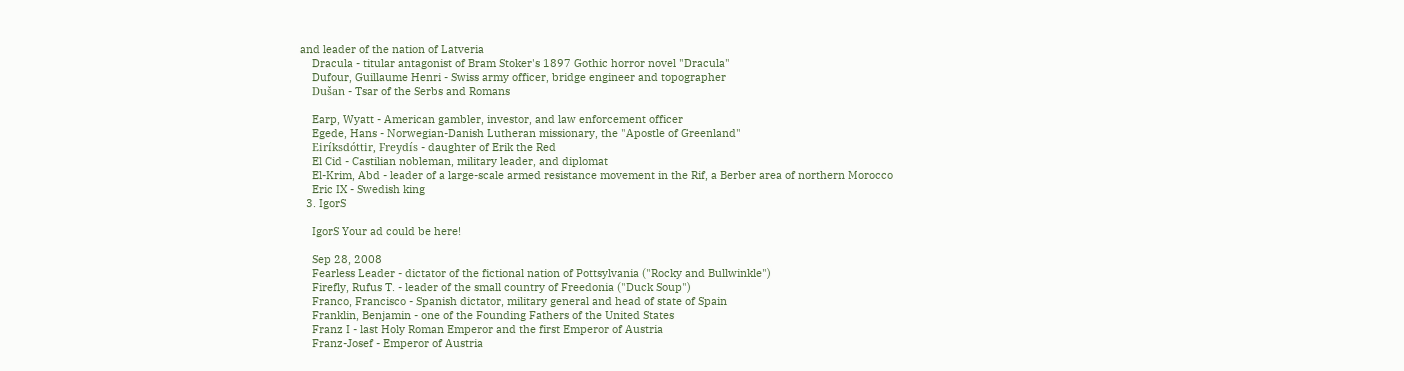and leader of the nation of Latveria
    Dracula - titular antagonist of Bram Stoker's 1897 Gothic horror novel "Dracula"
    Dufour, Guillaume Henri - Swiss army officer, bridge engineer and topographer
    Dušan - Tsar of the Serbs and Romans

    Earp, Wyatt - American gambler, investor, and law enforcement officer
    Egede, Hans - Norwegian-Danish Lutheran missionary, the "Apostle of Greenland"
    Eiríksdóttir, Freydís - daughter of Erik the Red
    El Cid - Castilian nobleman, military leader, and diplomat
    El-Krim, Abd - leader of a large-scale armed resistance movement in the Rif, a Berber area of northern Morocco
    Eric IX - Swedish king
  3. IgorS

    IgorS Your ad could be here!

    Sep 28, 2008
    Fearless Leader - dictator of the fictional nation of Pottsylvania ("Rocky and Bullwinkle")
    Firefly, Rufus T. - leader of the small country of Freedonia ("Duck Soup")
    Franco, Francisco - Spanish dictator, military general and head of state of Spain
    Franklin, Benjamin - one of the Founding Fathers of the United States
    Franz I - last Holy Roman Emperor and the first Emperor of Austria
    Franz-Josef - Emperor of Austria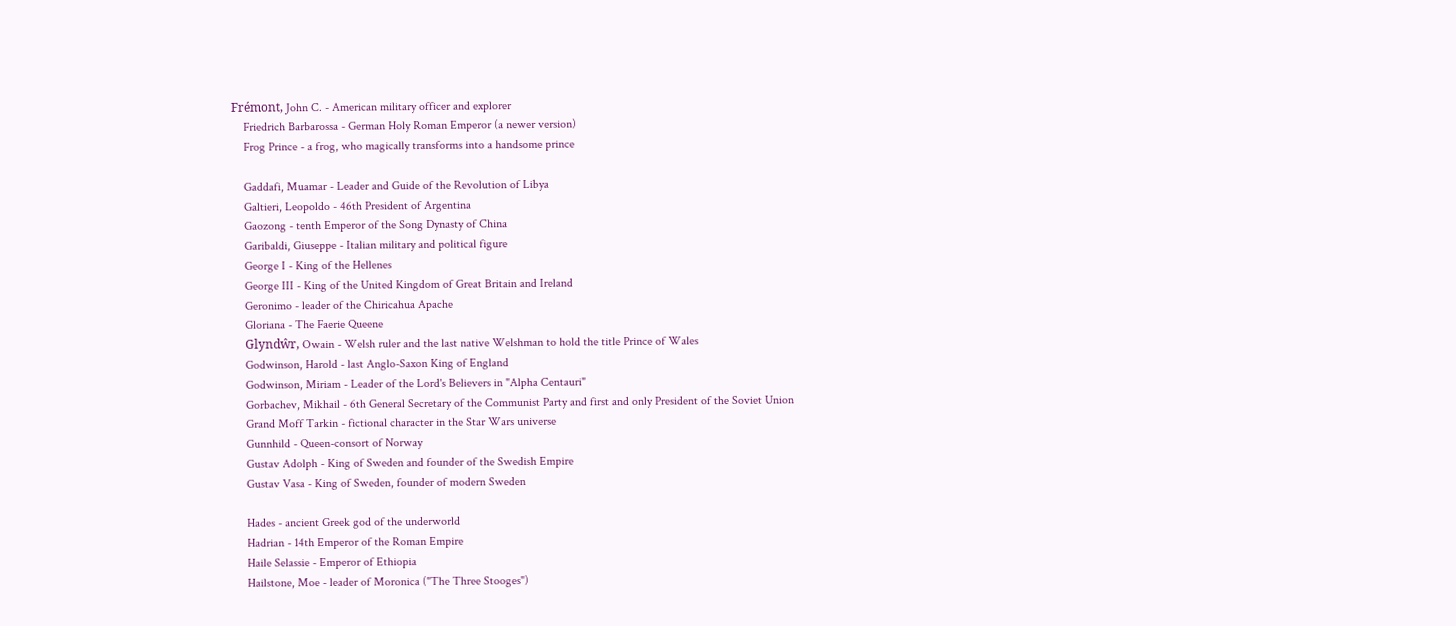Frémont, John C. - American military officer and explorer
    Friedrich Barbarossa - German Holy Roman Emperor (a newer version)
    Frog Prince - a frog, who magically transforms into a handsome prince

    Gaddafi, Muamar - Leader and Guide of the Revolution of Libya
    Galtieri, Leopoldo - 46th President of Argentina
    Gaozong - tenth Emperor of the Song Dynasty of China
    Garibaldi, Giuseppe - Italian military and political figure
    George I - King of the Hellenes
    George III - King of the United Kingdom of Great Britain and Ireland
    Geronimo - leader of the Chiricahua Apache
    Gloriana - The Faerie Queene
    Glyndŵr, Owain - Welsh ruler and the last native Welshman to hold the title Prince of Wales
    Godwinson, Harold - last Anglo-Saxon King of England
    Godwinson, Miriam - Leader of the Lord's Believers in "Alpha Centauri"
    Gorbachev, Mikhail - 6th General Secretary of the Communist Party and first and only President of the Soviet Union
    Grand Moff Tarkin - fictional character in the Star Wars universe
    Gunnhild - Queen-consort of Norway
    Gustav Adolph - King of Sweden and founder of the Swedish Empire
    Gustav Vasa - King of Sweden, founder of modern Sweden

    Hades - ancient Greek god of the underworld
    Hadrian - 14th Emperor of the Roman Empire
    Haile Selassie - Emperor of Ethiopia
    Hailstone, Moe - leader of Moronica ("The Three Stooges")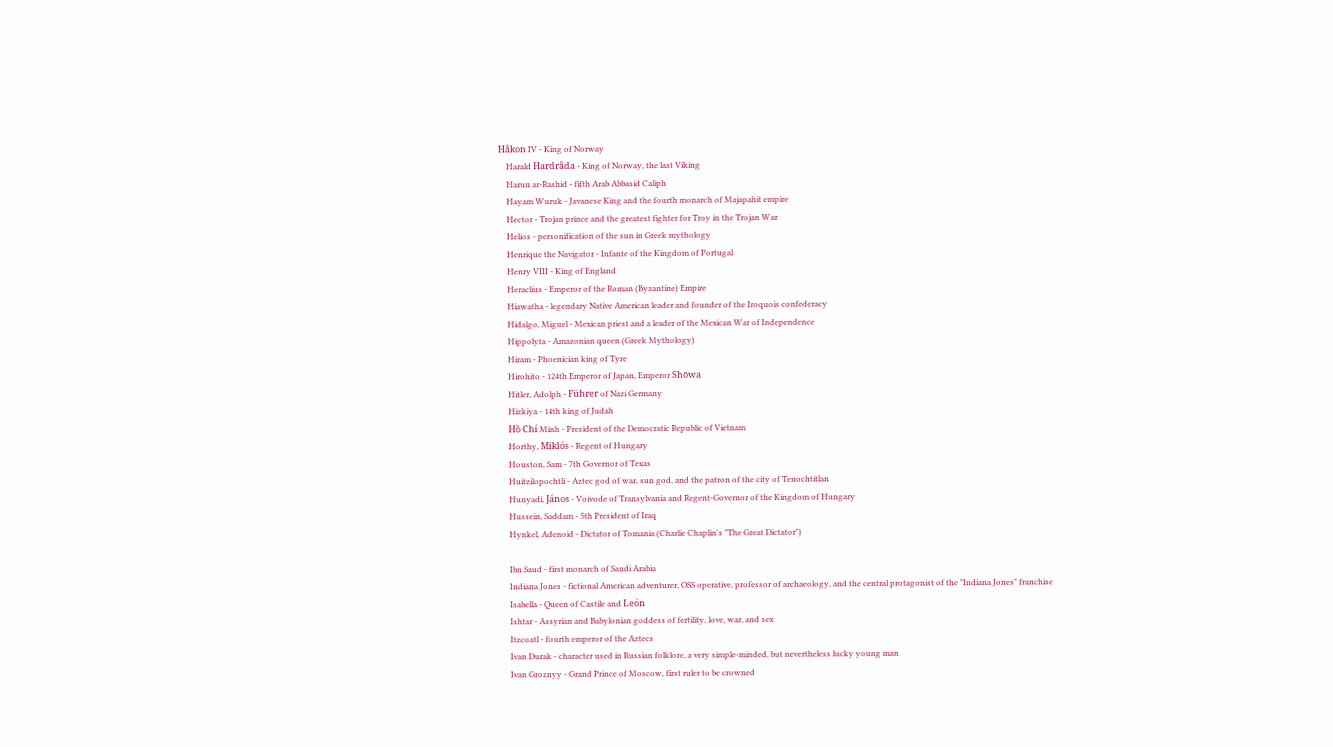Håkon IV - King of Norway
    Harald Hardråda - King of Norway, the last Viking
    Harun ar-Rashid - fifth Arab Abbasid Caliph
    Hayam Wuruk - Javanese King and the fourth monarch of Majapahit empire
    Hector - Trojan prince and the greatest fighter for Troy in the Trojan War
    Helios - personification of the sun in Greek mythology
    Henrique the Navigator - Infante of the Kingdom of Portugal
    Henry VIII - King of England
    Heraclius - Emperor of the Roman (Byzantine) Empire
    Hiawatha - legendary Native American leader and founder of the Iroquois confederacy
    Hidalgo, Miguel - Mexican priest and a leader of the Mexican War of Independence
    Hippolyta - Amazonian queen (Greek Mythology)
    Hiram - Phoenician king of Tyre
    Hirohito - 124th Emperor of Japan, Emperor Shōwa
    Hitler, Adolph - Führer of Nazi Germany
    Hizkiya - 14th king of Judah
    Hồ Chí Minh - President of the Democratic Republic of Vietnam
    Horthy, Miklós - Regent of Hungary
    Houston, Sam - 7th Governor of Texas
    Huitzilopochtli - Aztec god of war, sun god, and the patron of the city of Tenochtitlan
    Hunyadi, János - Voivode of Transylvania and Regent-Governor of the Kingdom of Hungary
    Hussein, Saddam - 5th President of Iraq
    Hynkel, Adenoid - Dictator of Tomania (Charlie Chaplin's "The Great Dictator")

    Ibn Saud - first monarch of Saudi Arabia
    Indiana Jones - fictional American adventurer, OSS operative, professor of archaeology, and the central protagonist of the "Indiana Jones" franchise
    Isabella - Queen of Castile and León
    Ishtar - Assyrian and Babylonian goddess of fertility, love, war, and sex
    Itzcoatl - fourth emperor of the Aztecs
    Ivan Durak - character used in Russian folklore, a very simple-minded, but nevertheless lucky young man
    Ivan Groznyy - Grand Prince of Moscow, first ruler to be crowned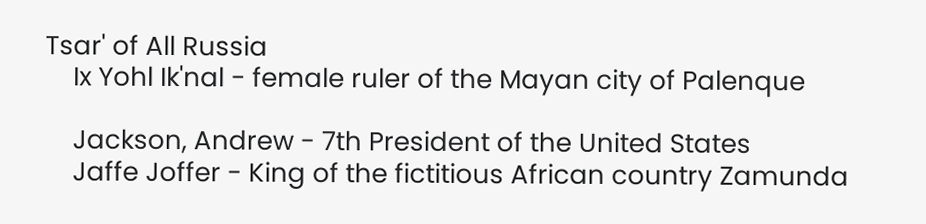Tsar' of All Russia
    Ix Yohl Ik'nal - female ruler of the Mayan city of Palenque

    Jackson, Andrew - 7th President of the United States
    Jaffe Joffer - King of the fictitious African country Zamunda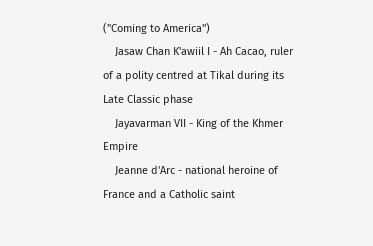("Coming to America")
    Jasaw Chan K'awiil I - Ah Cacao, ruler of a polity centred at Tikal during its Late Classic phase
    Jayavarman VII - King of the Khmer Empire
    Jeanne d'Arc - national heroine of France and a Catholic saint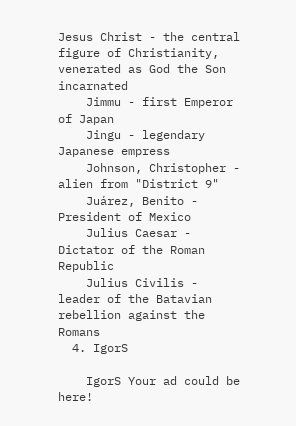Jesus Christ - the central figure of Christianity, venerated as God the Son incarnated
    Jimmu - first Emperor of Japan
    Jingu - legendary Japanese empress
    Johnson, Christopher - alien from "District 9"
    Juárez, Benito - President of Mexico
    Julius Caesar - Dictator of the Roman Republic
    Julius Civilis - leader of the Batavian rebellion against the Romans
  4. IgorS

    IgorS Your ad could be here!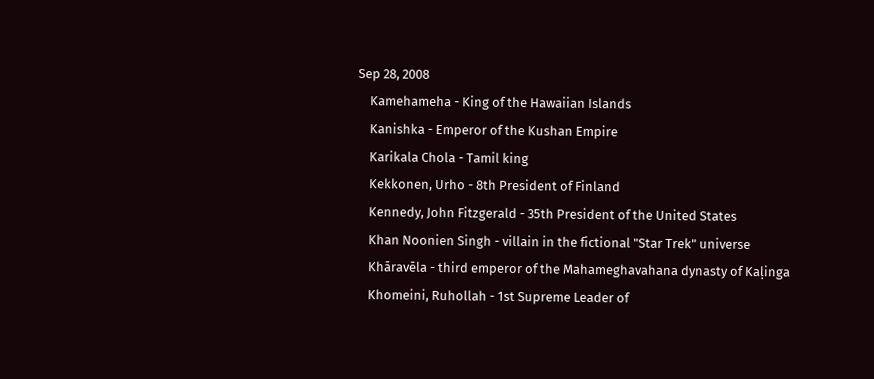Sep 28, 2008
    Kamehameha - King of the Hawaiian Islands
    Kanishka - Emperor of the Kushan Empire
    Karikala Chola - Tamil king
    Kekkonen, Urho - 8th President of Finland
    Kennedy, John Fitzgerald - 35th President of the United States
    Khan Noonien Singh - villain in the fictional "Star Trek" universe
    Khāravēla - third emperor of the Mahameghavahana dynasty of Kaḷinga
    Khomeini, Ruhollah - 1st Supreme Leader of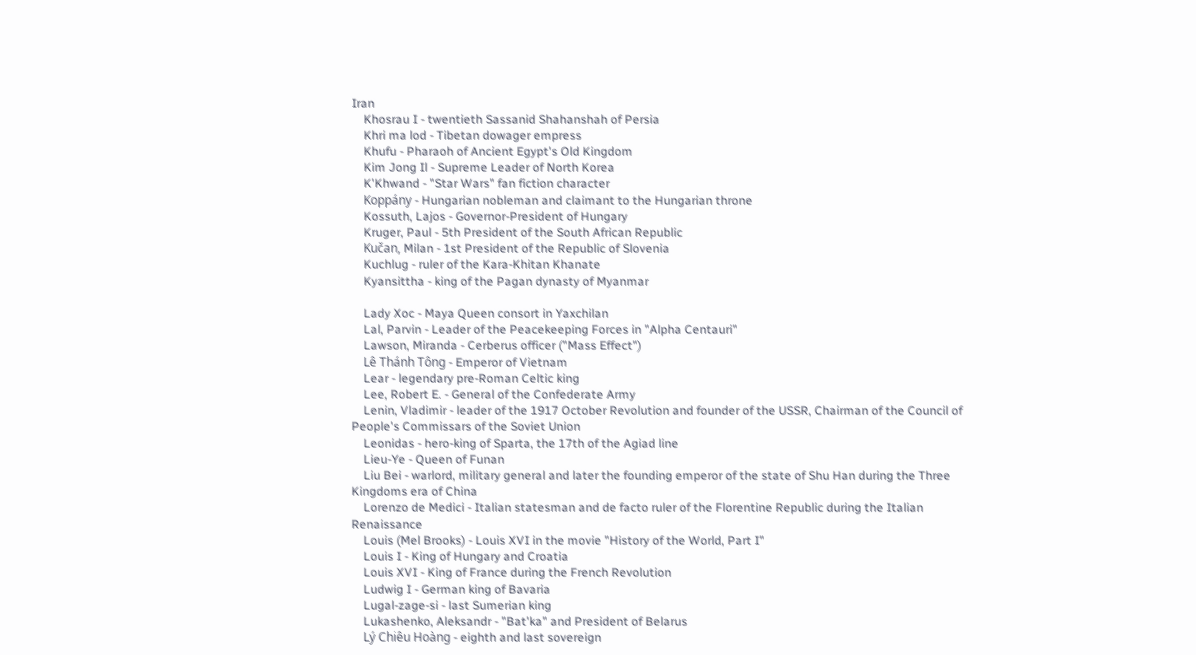Iran
    Khosrau I - twentieth Sassanid Shahanshah of Persia
    Khri ma lod - Tibetan dowager empress
    Khufu - Pharaoh of Ancient Egypt's Old Kingdom
    Kim Jong Il - Supreme Leader of North Korea
    K'Khwand - "Star Wars" fan fiction character
    Koppány - Hungarian nobleman and claimant to the Hungarian throne
    Kossuth, Lajos - Governor-President of Hungary
    Kruger, Paul - 5th President of the South African Republic
    Kučan, Milan - 1st President of the Republic of Slovenia
    Kuchlug - ruler of the Kara-Khitan Khanate
    Kyansittha - king of the Pagan dynasty of Myanmar

    Lady Xoc - Maya Queen consort in Yaxchilan
    Lal, Parvin - Leader of the Peacekeeping Forces in "Alpha Centauri"
    Lawson, Miranda - Cerberus officer ("Mass Effect")
    Lê Thánh Tông - Emperor of Vietnam
    Lear - legendary pre-Roman Celtic king
    Lee, Robert E. - General of the Confederate Army
    Lenin, Vladimir - leader of the 1917 October Revolution and founder of the USSR, Chairman of the Council of People's Commissars of the Soviet Union
    Leonidas - hero-king of Sparta, the 17th of the Agiad line
    Lieu-Ye - Queen of Funan
    Liu Bei - warlord, military general and later the founding emperor of the state of Shu Han during the Three Kingdoms era of China
    Lorenzo de Medici - Italian statesman and de facto ruler of the Florentine Republic during the Italian Renaissance
    Louis (Mel Brooks) - Louis XVI in the movie "History of the World, Part I"
    Louis I - King of Hungary and Croatia
    Louis XVI - King of France during the French Revolution
    Ludwig I - German king of Bavaria
    Lugal-zage-si - last Sumerian king
    Lukashenko, Aleksandr - "Bat'ka" and President of Belarus
    Lý Chiêu Hoàng - eighth and last sovereign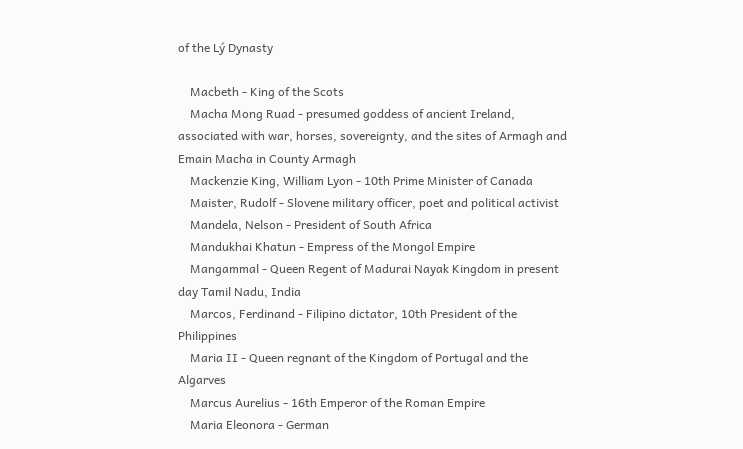of the Lý Dynasty

    Macbeth - King of the Scots
    Macha Mong Ruad - presumed goddess of ancient Ireland, associated with war, horses, sovereignty, and the sites of Armagh and Emain Macha in County Armagh
    Mackenzie King, William Lyon - 10th Prime Minister of Canada
    Maister, Rudolf - Slovene military officer, poet and political activist
    Mandela, Nelson - President of South Africa
    Mandukhai Khatun - Empress of the Mongol Empire
    Mangammal - Queen Regent of Madurai Nayak Kingdom in present day Tamil Nadu, India
    Marcos, Ferdinand - Filipino dictator, 10th President of the Philippines
    Maria II - Queen regnant of the Kingdom of Portugal and the Algarves
    Marcus Aurelius - 16th Emperor of the Roman Empire
    Maria Eleonora - German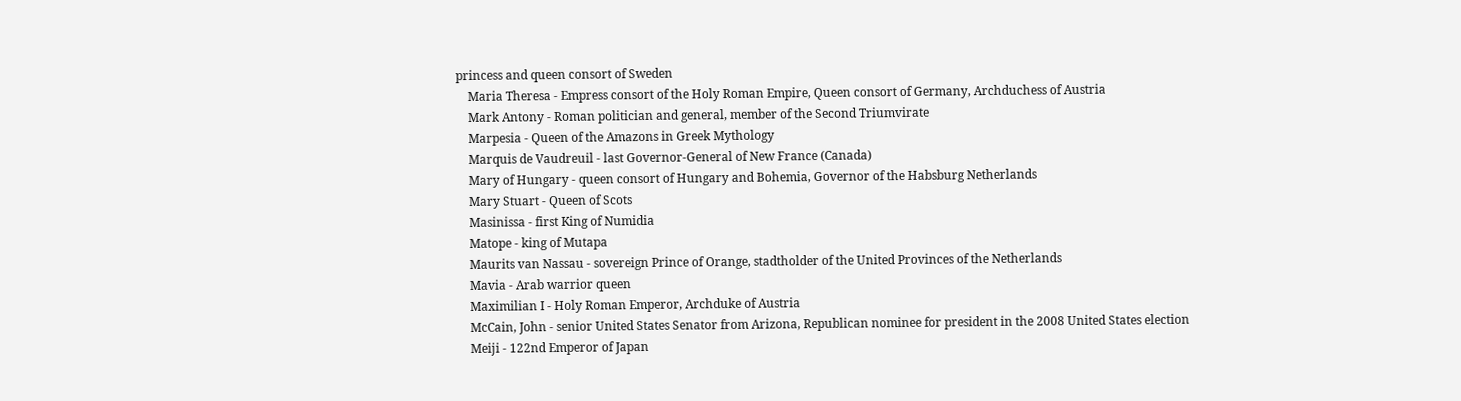princess and queen consort of Sweden
    Maria Theresa - Empress consort of the Holy Roman Empire, Queen consort of Germany, Archduchess of Austria
    Mark Antony - Roman politician and general, member of the Second Triumvirate
    Marpesia - Queen of the Amazons in Greek Mythology
    Marquis de Vaudreuil - last Governor-General of New France (Canada)
    Mary of Hungary - queen consort of Hungary and Bohemia, Governor of the Habsburg Netherlands
    Mary Stuart - Queen of Scots
    Masinissa - first King of Numidia
    Matope - king of Mutapa
    Maurits van Nassau - sovereign Prince of Orange, stadtholder of the United Provinces of the Netherlands
    Mavia - Arab warrior queen
    Maximilian I - Holy Roman Emperor, Archduke of Austria
    McCain, John - senior United States Senator from Arizona, Republican nominee for president in the 2008 United States election
    Meiji - 122nd Emperor of Japan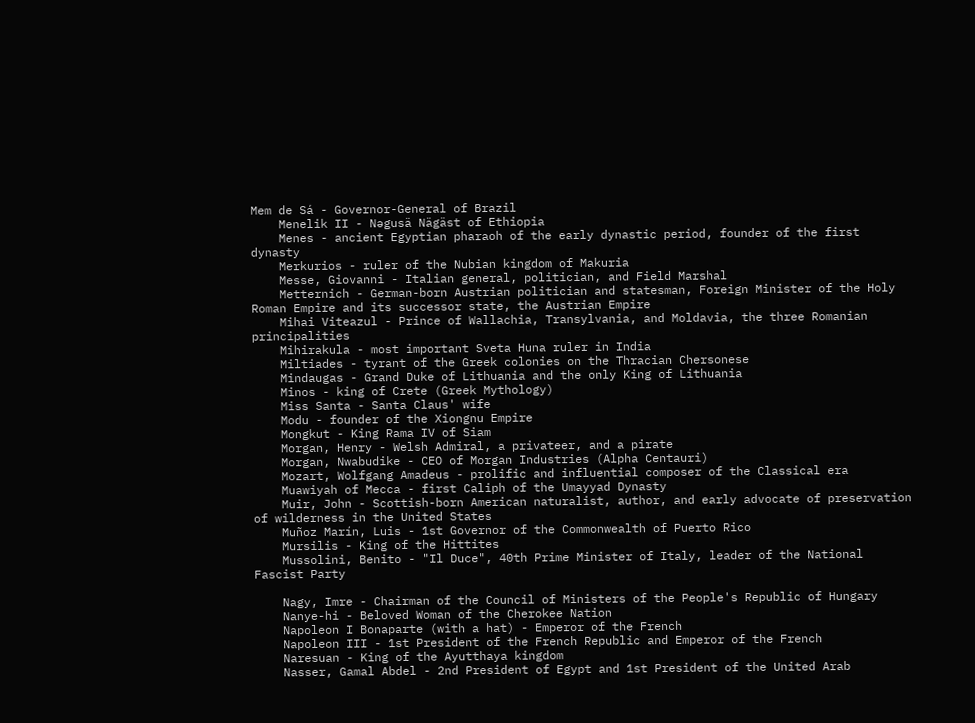Mem de Sá - Governor-General of Brazil
    Menelik II - Nəgusä Nägäst of Ethiopia
    Menes - ancient Egyptian pharaoh of the early dynastic period, founder of the first dynasty
    Merkurios - ruler of the Nubian kingdom of Makuria
    Messe, Giovanni - Italian general, politician, and Field Marshal
    Metternich - German-born Austrian politician and statesman, Foreign Minister of the Holy Roman Empire and its successor state, the Austrian Empire
    Mihai Viteazul - Prince of Wallachia, Transylvania, and Moldavia, the three Romanian principalities
    Mihirakula - most important Sveta Huna ruler in India
    Miltiades - tyrant of the Greek colonies on the Thracian Chersonese
    Mindaugas - Grand Duke of Lithuania and the only King of Lithuania
    Minos - king of Crete (Greek Mythology)
    Miss Santa - Santa Claus' wife
    Modu - founder of the Xiongnu Empire
    Mongkut - King Rama IV of Siam
    Morgan, Henry - Welsh Admiral, a privateer, and a pirate
    Morgan, Nwabudike - CEO of Morgan Industries (Alpha Centauri)
    Mozart, Wolfgang Amadeus - prolific and influential composer of the Classical era
    Muawiyah of Mecca - first Caliph of the Umayyad Dynasty
    Muir, John - Scottish-born American naturalist, author, and early advocate of preservation of wilderness in the United States
    Muñoz Marín, Luis - 1st Governor of the Commonwealth of Puerto Rico
    Mursilis - King of the Hittites
    Mussolini, Benito - "Il Duce", 40th Prime Minister of Italy, leader of the National Fascist Party

    Nagy, Imre - Chairman of the Council of Ministers of the People's Republic of Hungary
    Nanye-hi - Beloved Woman of the Cherokee Nation
    Napoleon I Bonaparte (with a hat) - Emperor of the French
    Napoleon III - 1st President of the French Republic and Emperor of the French
    Naresuan - King of the Ayutthaya kingdom
    Nasser, Gamal Abdel - 2nd President of Egypt and 1st President of the United Arab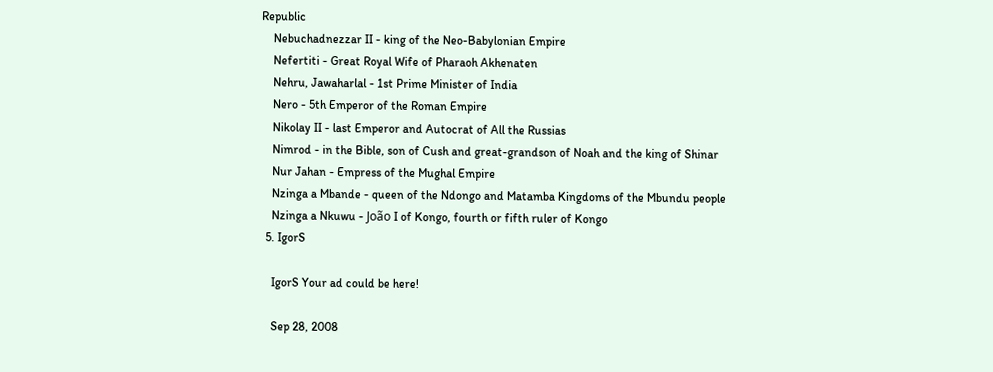Republic
    Nebuchadnezzar II - king of the Neo-Babylonian Empire
    Nefertiti - Great Royal Wife of Pharaoh Akhenaten
    Nehru, Jawaharlal - 1st Prime Minister of India
    Nero - 5th Emperor of the Roman Empire
    Nikolay II - last Emperor and Autocrat of All the Russias
    Nimrod - in the Bible, son of Cush and great-grandson of Noah and the king of Shinar
    Nur Jahan - Empress of the Mughal Empire
    Nzinga a Mbande - queen of the Ndongo and Matamba Kingdoms of the Mbundu people
    Nzinga a Nkuwu - João I of Kongo, fourth or fifth ruler of Kongo
  5. IgorS

    IgorS Your ad could be here!

    Sep 28, 2008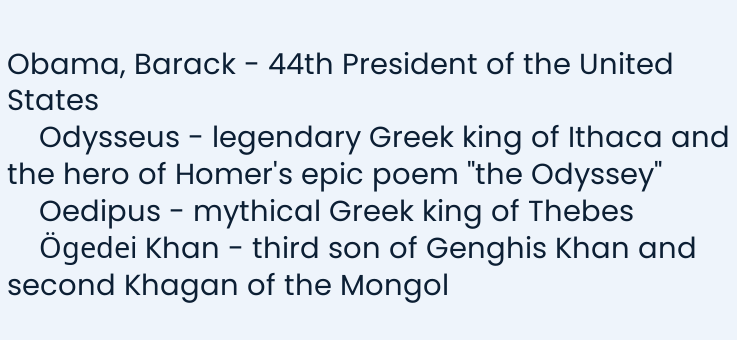Obama, Barack - 44th President of the United States
    Odysseus - legendary Greek king of Ithaca and the hero of Homer's epic poem "the Odyssey"
    Oedipus - mythical Greek king of Thebes
    Ögedei Khan - third son of Genghis Khan and second Khagan of the Mongol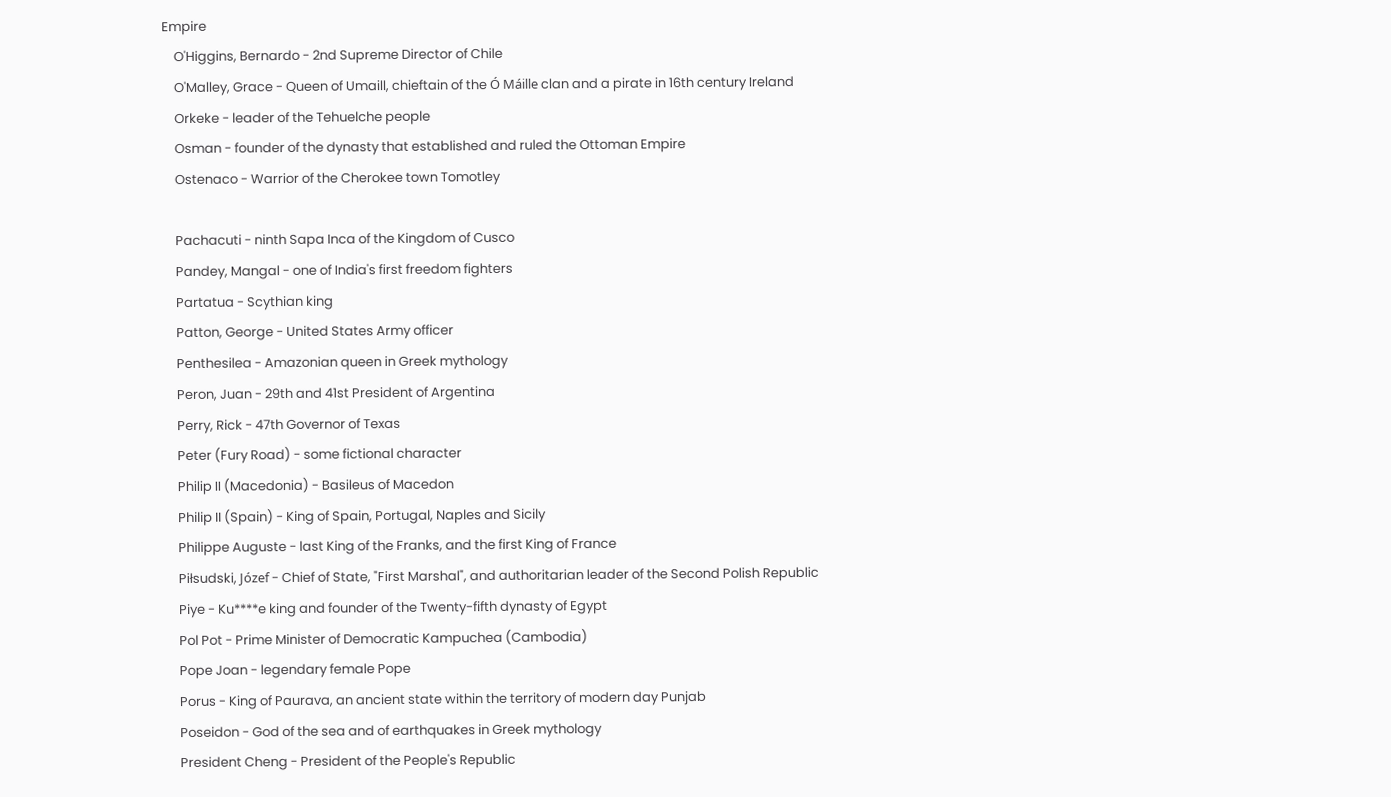Empire
    O'Higgins, Bernardo - 2nd Supreme Director of Chile
    O'Malley, Grace - Queen of Umaill, chieftain of the Ó Máille clan and a pirate in 16th century Ireland
    Orkeke - leader of the Tehuelche people
    Osman - founder of the dynasty that established and ruled the Ottoman Empire
    Ostenaco - Warrior of the Cherokee town Tomotley

    Pachacuti - ninth Sapa Inca of the Kingdom of Cusco
    Pandey, Mangal - one of India's first freedom fighters
    Partatua - Scythian king
    Patton, George - United States Army officer
    Penthesilea - Amazonian queen in Greek mythology
    Peron, Juan - 29th and 41st President of Argentina
    Perry, Rick - 47th Governor of Texas
    Peter (Fury Road) - some fictional character
    Philip II (Macedonia) - Basileus of Macedon
    Philip II (Spain) - King of Spain, Portugal, Naples and Sicily
    Philippe Auguste - last King of the Franks, and the first King of France
    Piłsudski, Józef - Chief of State, "First Marshal", and authoritarian leader of the Second Polish Republic
    Piye - Ku****e king and founder of the Twenty-fifth dynasty of Egypt
    Pol Pot - Prime Minister of Democratic Kampuchea (Cambodia)
    Pope Joan - legendary female Pope
    Porus - King of Paurava, an ancient state within the territory of modern day Punjab
    Poseidon - God of the sea and of earthquakes in Greek mythology
    President Cheng - President of the People's Republic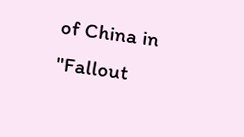of China in "Fallout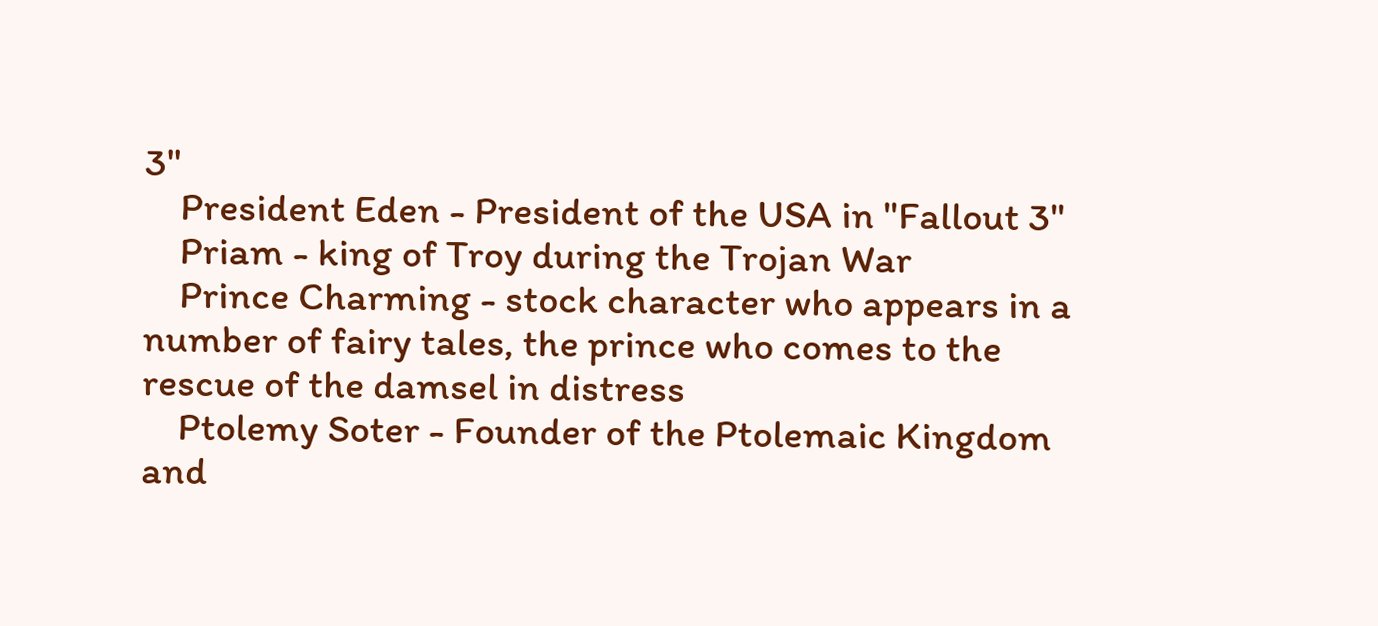3"
    President Eden - President of the USA in "Fallout 3"
    Priam - king of Troy during the Trojan War
    Prince Charming - stock character who appears in a number of fairy tales, the prince who comes to the rescue of the damsel in distress
    Ptolemy Soter - Founder of the Ptolemaic Kingdom and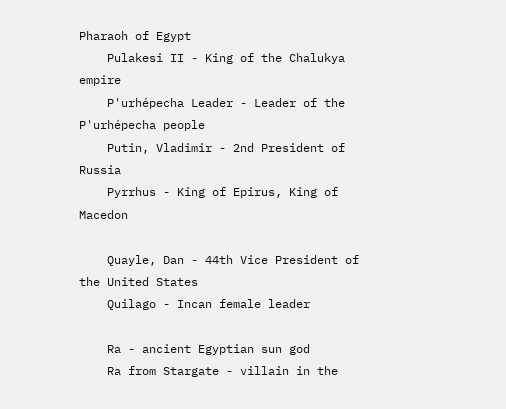Pharaoh of Egypt
    Pulakesi II - King of the Chalukya empire
    P'urhépecha Leader - Leader of the P'urhépecha people
    Putin, Vladimir - 2nd President of Russia
    Pyrrhus - King of Epirus, King of Macedon

    Quayle, Dan - 44th Vice President of the United States
    Quilago - Incan female leader

    Ra - ancient Egyptian sun god
    Ra from Stargate - villain in the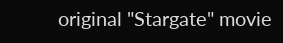original "Stargate" movie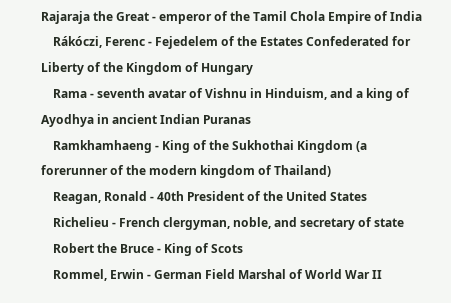Rajaraja the Great - emperor of the Tamil Chola Empire of India
    Rákóczi, Ferenc - Fejedelem of the Estates Confederated for Liberty of the Kingdom of Hungary
    Rama - seventh avatar of Vishnu in Hinduism, and a king of Ayodhya in ancient Indian Puranas
    Ramkhamhaeng - King of the Sukhothai Kingdom (a forerunner of the modern kingdom of Thailand)
    Reagan, Ronald - 40th President of the United States
    Richelieu - French clergyman, noble, and secretary of state
    Robert the Bruce - King of Scots
    Rommel, Erwin - German Field Marshal of World War II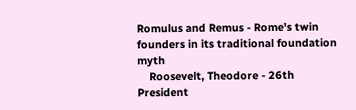Romulus and Remus - Rome's twin founders in its traditional foundation myth
    Roosevelt, Theodore - 26th President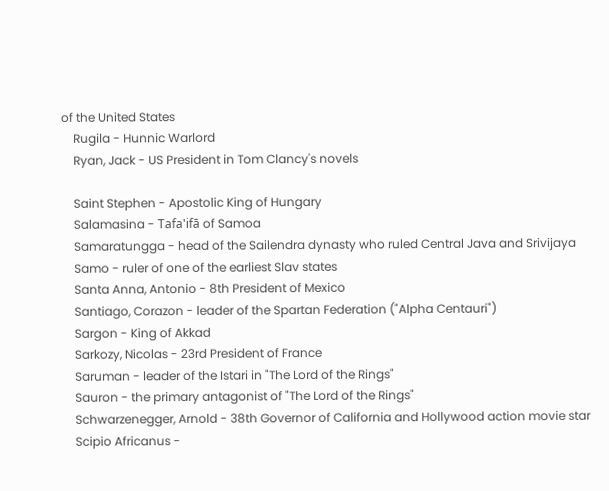of the United States
    Rugila - Hunnic Warlord
    Ryan, Jack - US President in Tom Clancy's novels

    Saint Stephen - Apostolic King of Hungary
    Salamasina - Tafa'ifā of Samoa
    Samaratungga - head of the Sailendra dynasty who ruled Central Java and Srivijaya
    Samo - ruler of one of the earliest Slav states
    Santa Anna, Antonio - 8th President of Mexico
    Santiago, Corazon - leader of the Spartan Federation ("Alpha Centauri")
    Sargon - King of Akkad
    Sarkozy, Nicolas - 23rd President of France
    Saruman - leader of the Istari in "The Lord of the Rings"
    Sauron - the primary antagonist of "The Lord of the Rings"
    Schwarzenegger, Arnold - 38th Governor of California and Hollywood action movie star
    Scipio Africanus -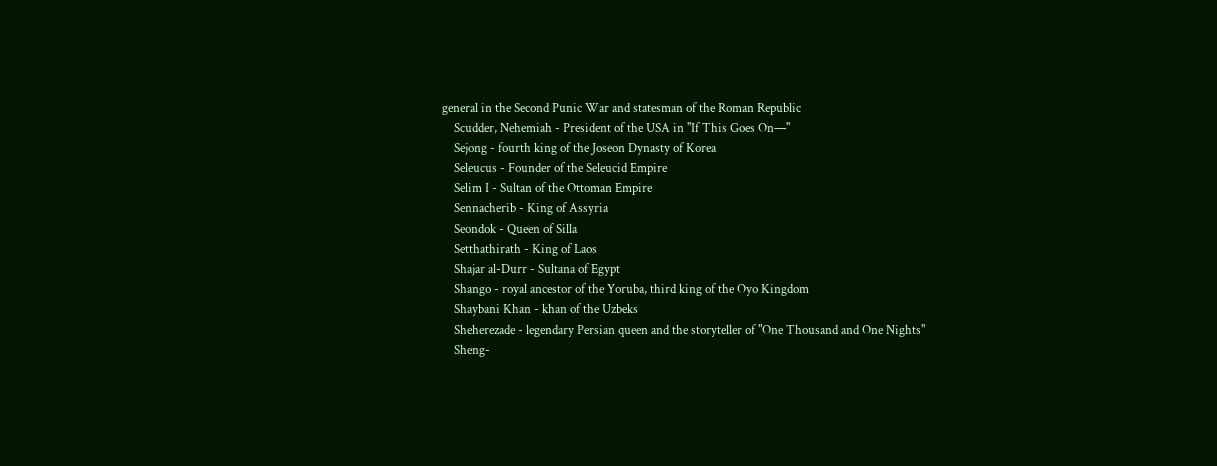general in the Second Punic War and statesman of the Roman Republic
    Scudder, Nehemiah - President of the USA in "If This Goes On—"
    Sejong - fourth king of the Joseon Dynasty of Korea
    Seleucus - Founder of the Seleucid Empire
    Selim I - Sultan of the Ottoman Empire
    Sennacherib - King of Assyria
    Seondok - Queen of Silla
    Setthathirath - King of Laos
    Shajar al-Durr - Sultana of Egypt
    Shango - royal ancestor of the Yoruba, third king of the Oyo Kingdom
    Shaybani Khan - khan of the Uzbeks
    Sheherezade - legendary Persian queen and the storyteller of "One Thousand and One Nights"
    Sheng-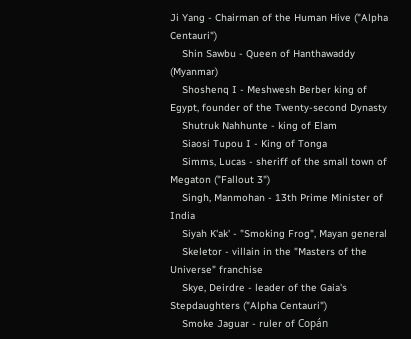Ji Yang - Chairman of the Human Hive ("Alpha Centauri")
    Shin Sawbu - Queen of Hanthawaddy (Myanmar)
    Shoshenq I - Meshwesh Berber king of Egypt, founder of the Twenty-second Dynasty
    Shutruk Nahhunte - king of Elam
    Siaosi Tupou I - King of Tonga
    Simms, Lucas - sheriff of the small town of Megaton ("Fallout 3")
    Singh, Manmohan - 13th Prime Minister of India
    Siyah K'ak' - "Smoking Frog", Mayan general
    Skeletor - villain in the "Masters of the Universe" franchise
    Skye, Deirdre - leader of the Gaia's Stepdaughters ("Alpha Centauri")
    Smoke Jaguar - ruler of Copán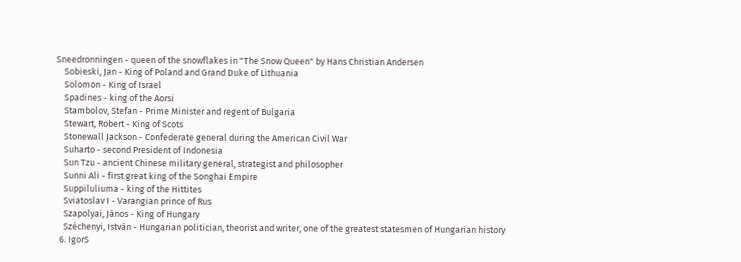Sneedronningen - queen of the snowflakes in "The Snow Queen" by Hans Christian Andersen
    Sobieski, Jan - King of Poland and Grand Duke of Lithuania
    Solomon - King of Israel
    Spadines - king of the Aorsi
    Stambolov, Stefan - Prime Minister and regent of Bulgaria
    Stewart, Robert - King of Scots
    Stonewall Jackson - Confederate general during the American Civil War
    Suharto - second President of Indonesia
    Sun Tzu - ancient Chinese military general, strategist and philosopher
    Sunni Ali - first great king of the Songhai Empire
    Suppiluliuma - king of the Hittites
    Sviatoslav I - Varangian prince of Rus
    Szapolyai, János - King of Hungary
    Széchenyi, István - Hungarian politician, theorist and writer, one of the greatest statesmen of Hungarian history
  6. IgorS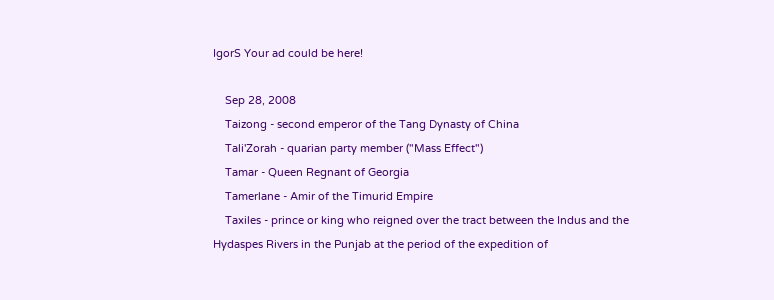IgorS Your ad could be here!

    Sep 28, 2008
    Taizong - second emperor of the Tang Dynasty of China
    Tali'Zorah - quarian party member ("Mass Effect")
    Tamar - Queen Regnant of Georgia
    Tamerlane - Amir of the Timurid Empire
    Taxiles - prince or king who reigned over the tract between the Indus and the Hydaspes Rivers in the Punjab at the period of the expedition of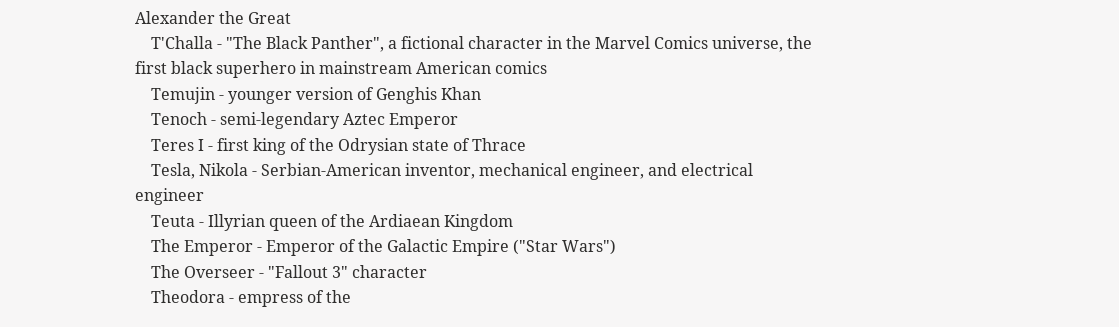Alexander the Great
    T'Challa - "The Black Panther", a fictional character in the Marvel Comics universe, the first black superhero in mainstream American comics
    Temujin - younger version of Genghis Khan
    Tenoch - semi-legendary Aztec Emperor
    Teres I - first king of the Odrysian state of Thrace
    Tesla, Nikola - Serbian-American inventor, mechanical engineer, and electrical engineer
    Teuta - Illyrian queen of the Ardiaean Kingdom
    The Emperor - Emperor of the Galactic Empire ("Star Wars")
    The Overseer - "Fallout 3" character
    Theodora - empress of the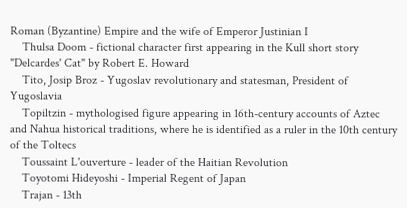Roman (Byzantine) Empire and the wife of Emperor Justinian I
    Thulsa Doom - fictional character first appearing in the Kull short story "Delcardes' Cat" by Robert E. Howard
    Tito, Josip Broz - Yugoslav revolutionary and statesman, President of Yugoslavia
    Topiltzin - mythologised figure appearing in 16th-century accounts of Aztec and Nahua historical traditions, where he is identified as a ruler in the 10th century of the Toltecs
    Toussaint L'ouverture - leader of the Haitian Revolution
    Toyotomi Hideyoshi - Imperial Regent of Japan
    Trajan - 13th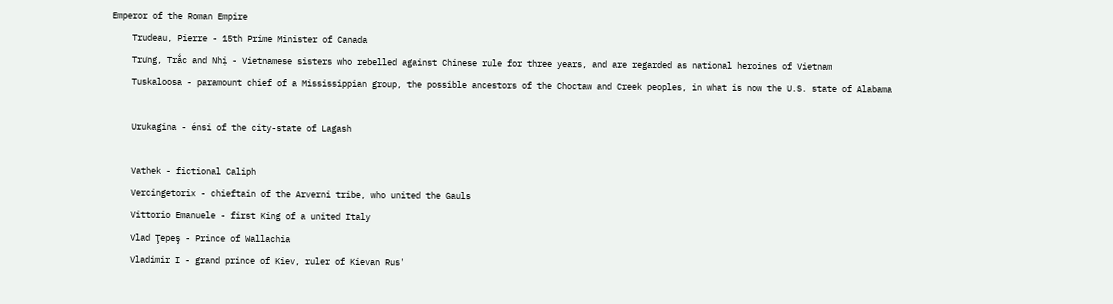Emperor of the Roman Empire
    Trudeau, Pierre - 15th Prime Minister of Canada
    Trưng, Trắc and Nhị - Vietnamese sisters who rebelled against Chinese rule for three years, and are regarded as national heroines of Vietnam
    Tuskaloosa - paramount chief of a Mississippian group, the possible ancestors of the Choctaw and Creek peoples, in what is now the U.S. state of Alabama

    Urukagina - énsi of the city-state of Lagash

    Vathek - fictional Caliph
    Vercingetorix - chieftain of the Arverni tribe, who united the Gauls
    Vittorio Emanuele - first King of a united Italy
    Vlad Ţepeş - Prince of Wallachia
    Vladimir I - grand prince of Kiev, ruler of Kievan Rus'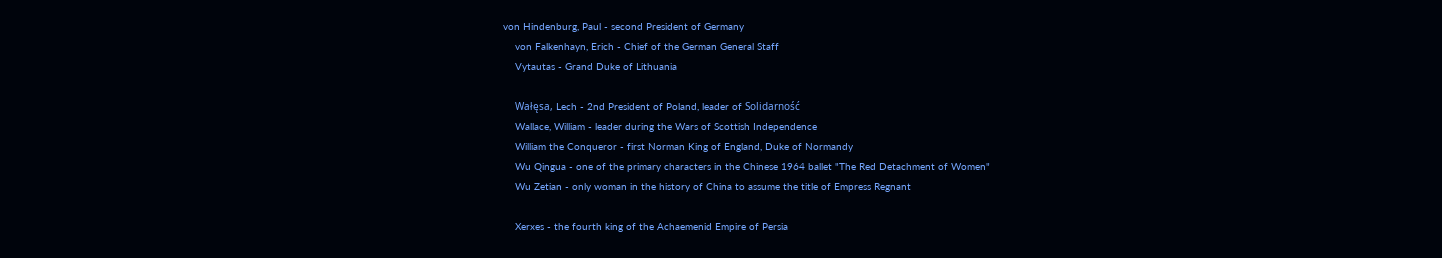von Hindenburg, Paul - second President of Germany
    von Falkenhayn, Erich - Chief of the German General Staff
    Vytautas - Grand Duke of Lithuania

    Wałęsa, Lech - 2nd President of Poland, leader of Solidarność
    Wallace, William - leader during the Wars of Scottish Independence
    William the Conqueror - first Norman King of England, Duke of Normandy
    Wu Qingua - one of the primary characters in the Chinese 1964 ballet "The Red Detachment of Women"
    Wu Zetian - only woman in the history of China to assume the title of Empress Regnant

    Xerxes - the fourth king of the Achaemenid Empire of Persia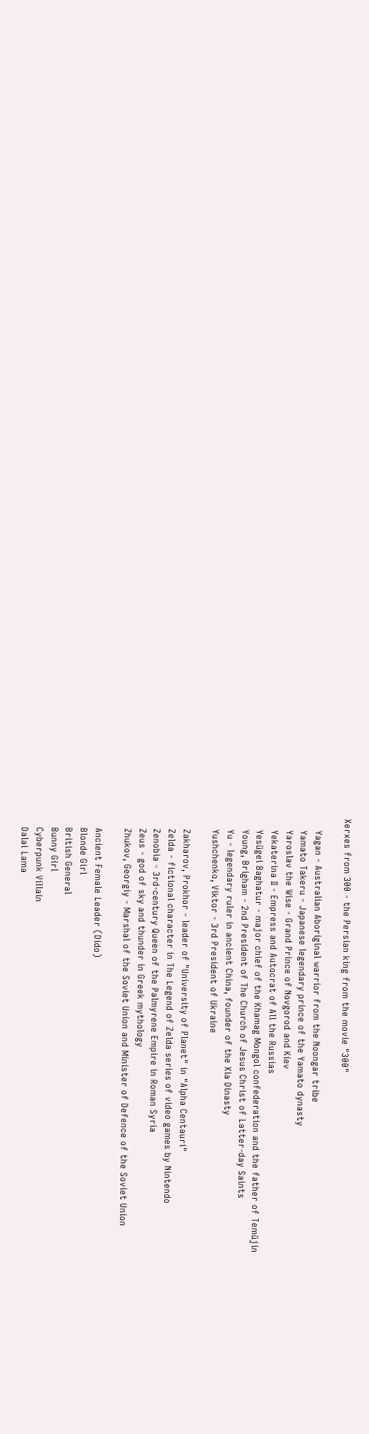Xerxes from 300 - the Persian king from the movie "300"

    Yagan - Australian Aboriginal warrior from the Noongar tribe
    Yamato Takeru - Japanese legendary prince of the Yamato dynasty
    Yaroslav the Wise - Grand Prince of Novgorod and Kiev
    Yekaterina II - Empress and Autocrat of All the Russias
    Yesügei Baghatur - major chief of the Khamag Mongol confederation and the father of Temüjin
    Young, Brigham - 2nd President of The Church of Jesus Christ of Latter-day Saints
    Yu - legendary ruler in ancient China, founder of the Xia Dinasty
    Yushchenko, Viktor - 3rd President of Ukraine

    Zakharov, Prokhor - leader of "University of Planet" in "Alpha Centauri"
    Zelda - fictional character in The Legend of Zelda series of video games by Nintendo
    Zenobia - 3rd-century Queen of the Palmyrene Empire in Roman Syria
    Zeus - god of sky and thunder in Greek mythology
    Zhukov, Georgiy - Marshal of the Soviet Union and Minister of Defence of the Soviet Union

    Ancient Female Leader (Dido)
    Blonde Girl
    British General
    Bunny Girl
    Cyberpunk Villain
    Dalai Lama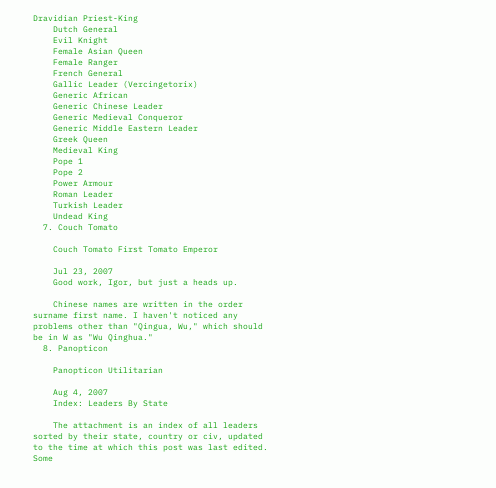Dravidian Priest-King
    Dutch General
    Evil Knight
    Female Asian Queen
    Female Ranger
    French General
    Gallic Leader (Vercingetorix)
    Generic African
    Generic Chinese Leader
    Generic Medieval Conqueror
    Generic Middle Eastern Leader
    Greek Queen
    Medieval King
    Pope 1
    Pope 2
    Power Armour
    Roman Leader
    Turkish Leader
    Undead King
  7. Couch Tomato

    Couch Tomato First Tomato Emperor

    Jul 23, 2007
    Good work, Igor, but just a heads up.

    Chinese names are written in the order surname first name. I haven't noticed any problems other than "Qingua, Wu," which should be in W as "Wu Qinghua."
  8. Panopticon

    Panopticon Utilitarian

    Aug 4, 2007
    Index: Leaders By State

    The attachment is an index of all leaders sorted by their state, country or civ, updated to the time at which this post was last edited. Some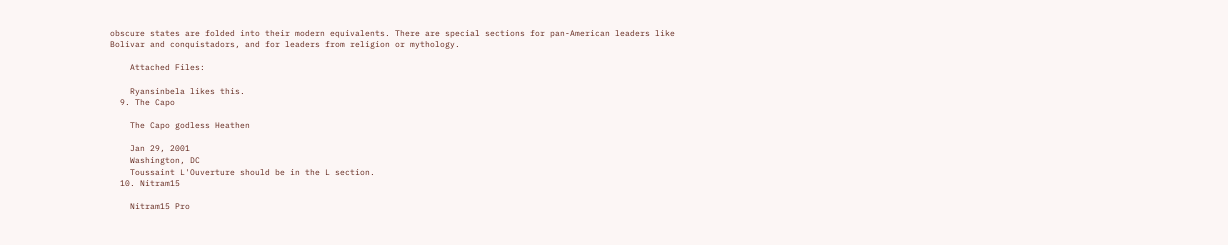obscure states are folded into their modern equivalents. There are special sections for pan-American leaders like Bolivar and conquistadors, and for leaders from religion or mythology.

    Attached Files:

    Ryansinbela likes this.
  9. The Capo

    The Capo godless Heathen

    Jan 29, 2001
    Washington, DC
    Toussaint L'Ouverture should be in the L section.
  10. Nitram15

    Nitram15 Pro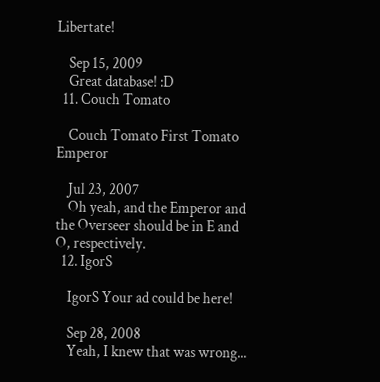Libertate!

    Sep 15, 2009
    Great database! :D
  11. Couch Tomato

    Couch Tomato First Tomato Emperor

    Jul 23, 2007
    Oh yeah, and the Emperor and the Overseer should be in E and O, respectively.
  12. IgorS

    IgorS Your ad could be here!

    Sep 28, 2008
    Yeah, I knew that was wrong...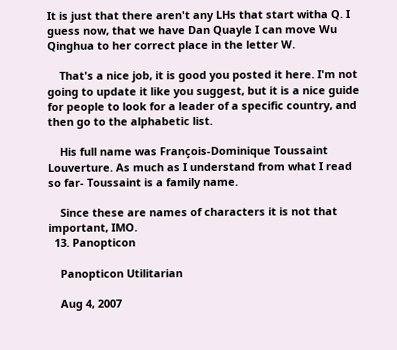It is just that there aren't any LHs that start witha Q. I guess now, that we have Dan Quayle I can move Wu Qinghua to her correct place in the letter W.

    That's a nice job, it is good you posted it here. I'm not going to update it like you suggest, but it is a nice guide for people to look for a leader of a specific country, and then go to the alphabetic list.

    His full name was François-Dominique Toussaint Louverture. As much as I understand from what I read so far- Toussaint is a family name.

    Since these are names of characters it is not that important, IMO.
  13. Panopticon

    Panopticon Utilitarian

    Aug 4, 2007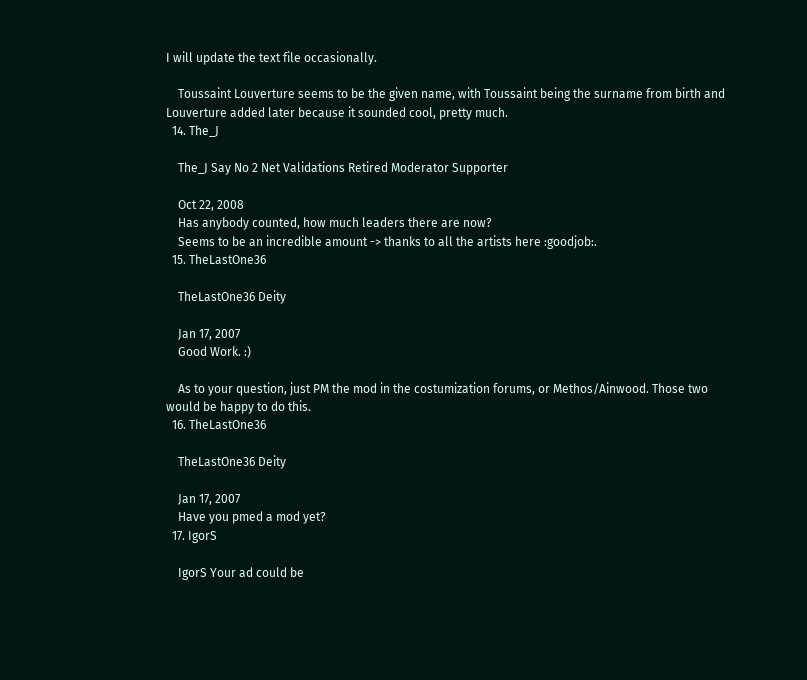I will update the text file occasionally.

    Toussaint Louverture seems to be the given name, with Toussaint being the surname from birth and Louverture added later because it sounded cool, pretty much.
  14. The_J

    The_J Say No 2 Net Validations Retired Moderator Supporter

    Oct 22, 2008
    Has anybody counted, how much leaders there are now?
    Seems to be an incredible amount -> thanks to all the artists here :goodjob:.
  15. TheLastOne36

    TheLastOne36 Deity

    Jan 17, 2007
    Good Work. :)

    As to your question, just PM the mod in the costumization forums, or Methos/Ainwood. Those two would be happy to do this.
  16. TheLastOne36

    TheLastOne36 Deity

    Jan 17, 2007
    Have you pmed a mod yet?
  17. IgorS

    IgorS Your ad could be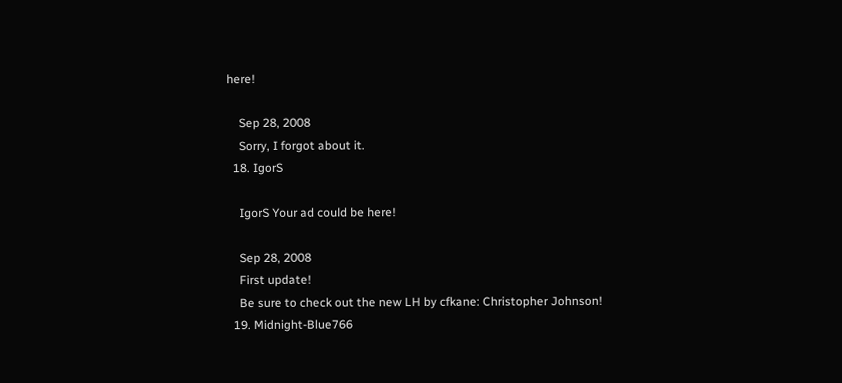here!

    Sep 28, 2008
    Sorry, I forgot about it.
  18. IgorS

    IgorS Your ad could be here!

    Sep 28, 2008
    First update!
    Be sure to check out the new LH by cfkane: Christopher Johnson!
  19. Midnight-Blue766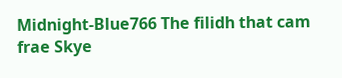Midnight-Blue766 The filidh that cam frae Skye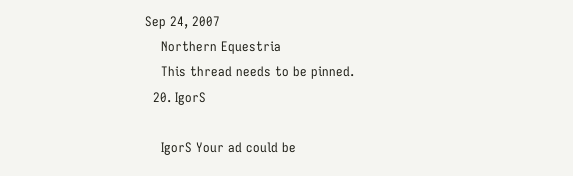Sep 24, 2007
    Northern Equestria
    This thread needs to be pinned.
  20. IgorS

    IgorS Your ad could be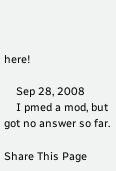here!

    Sep 28, 2008
    I pmed a mod, but got no answer so far.

Share This Page